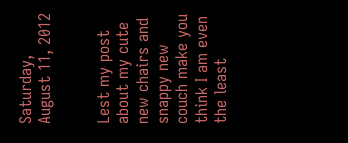Saturday, August 11, 2012


Lest my post about my cute new chairs and snappy new couch make you think I am even the least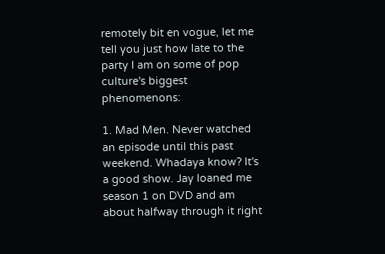remotely bit en vogue, let me tell you just how late to the party I am on some of pop culture's biggest phenomenons:

1. Mad Men. Never watched an episode until this past weekend. Whadaya know? It's a good show. Jay loaned me season 1 on DVD and am about halfway through it right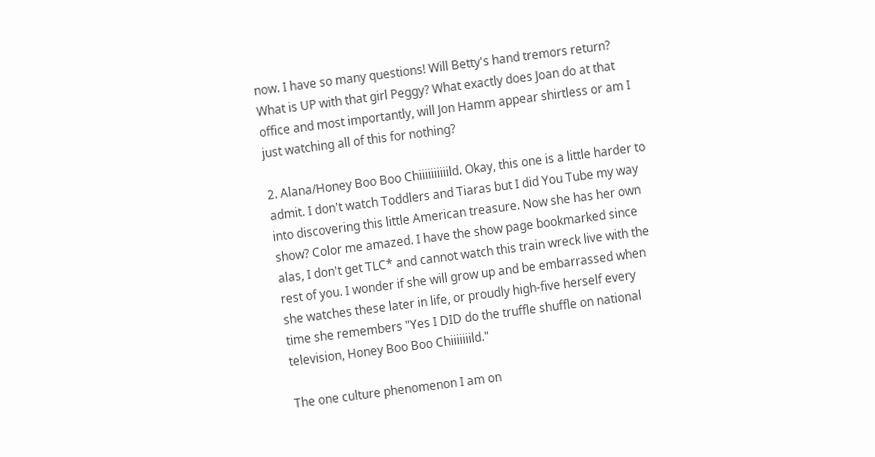now. I have so many questions! Will Betty's hand tremors return? What is UP with that girl Peggy? What exactly does Joan do at that office and most importantly, will Jon Hamm appear shirtless or am I just watching all of this for nothing?

2. Alana/Honey Boo Boo Chiiiiiiiiiild. Okay, this one is a little harder to admit. I don't watch Toddlers and Tiaras but I did You Tube my way into discovering this little American treasure. Now she has her own show? Color me amazed. I have the show page bookmarked since alas, I don't get TLC* and cannot watch this train wreck live with the rest of you. I wonder if she will grow up and be embarrassed when she watches these later in life, or proudly high-five herself every time she remembers "Yes I DID do the truffle shuffle on national television, Honey Boo Boo Chiiiiiiild."

The one culture phenomenon I am on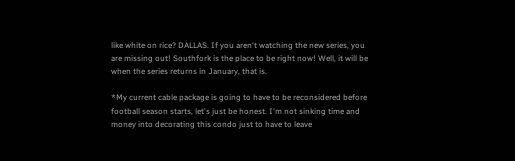like white on rice? DALLAS. If you aren't watching the new series, you are missing out! Southfork is the place to be right now! Well, it will be when the series returns in January, that is.

*My current cable package is going to have to be reconsidered before football season starts, let's just be honest. I'm not sinking time and money into decorating this condo just to have to leave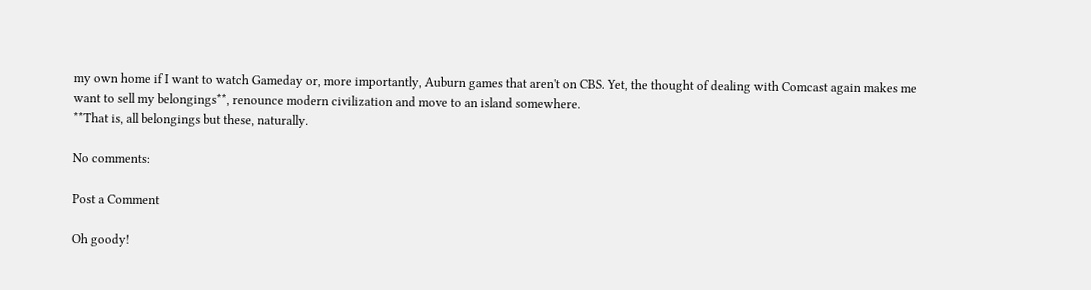my own home if I want to watch Gameday or, more importantly, Auburn games that aren't on CBS. Yet, the thought of dealing with Comcast again makes me want to sell my belongings**, renounce modern civilization and move to an island somewhere.
**That is, all belongings but these, naturally.

No comments:

Post a Comment

Oh goody!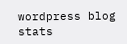wordpress blog stats